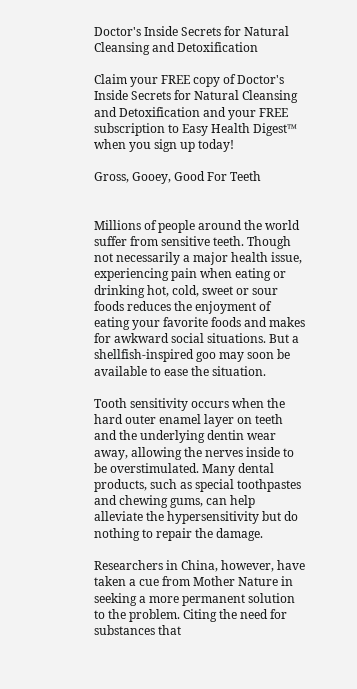Doctor's Inside Secrets for Natural Cleansing and Detoxification

Claim your FREE copy of Doctor's Inside Secrets for Natural Cleansing and Detoxification and your FREE subscription to Easy Health Digest™ when you sign up today!

Gross, Gooey, Good For Teeth


Millions of people around the world suffer from sensitive teeth. Though not necessarily a major health issue, experiencing pain when eating or drinking hot, cold, sweet or sour foods reduces the enjoyment of eating your favorite foods and makes for awkward social situations. But a shellfish-inspired goo may soon be available to ease the situation.

Tooth sensitivity occurs when the hard outer enamel layer on teeth and the underlying dentin wear away, allowing the nerves inside to be overstimulated. Many dental products, such as special toothpastes and chewing gums, can help alleviate the hypersensitivity but do nothing to repair the damage.

Researchers in China, however, have taken a cue from Mother Nature in seeking a more permanent solution to the problem. Citing the need for substances that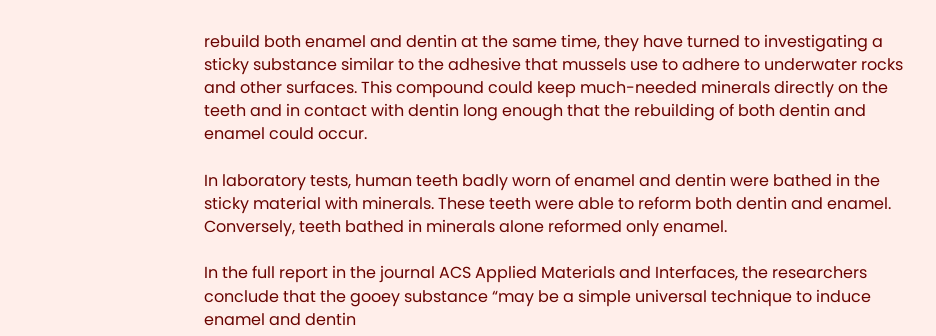rebuild both enamel and dentin at the same time, they have turned to investigating a sticky substance similar to the adhesive that mussels use to adhere to underwater rocks and other surfaces. This compound could keep much-needed minerals directly on the teeth and in contact with dentin long enough that the rebuilding of both dentin and enamel could occur.

In laboratory tests, human teeth badly worn of enamel and dentin were bathed in the sticky material with minerals. These teeth were able to reform both dentin and enamel. Conversely, teeth bathed in minerals alone reformed only enamel.

In the full report in the journal ACS Applied Materials and Interfaces, the researchers conclude that the gooey substance “may be a simple universal technique to induce enamel and dentin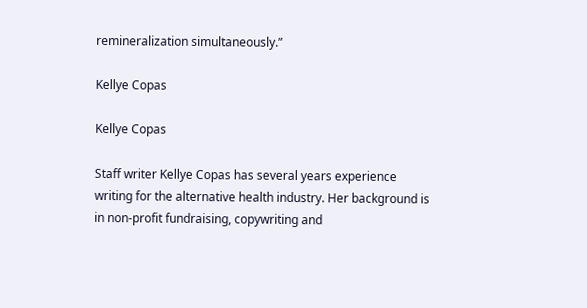remineralization simultaneously.”

Kellye Copas

Kellye Copas

Staff writer Kellye Copas has several years experience writing for the alternative health industry. Her background is in non-profit fundraising, copywriting and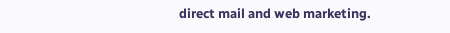direct mail and web marketing.